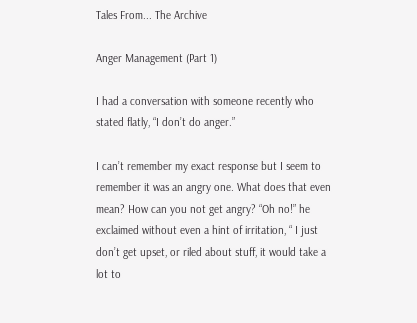Tales From... The Archive

Anger Management (Part 1)

I had a conversation with someone recently who stated flatly, “I don’t do anger.”

I can’t remember my exact response but I seem to remember it was an angry one. What does that even mean? How can you not get angry? “Oh no!” he exclaimed without even a hint of irritation, “ I just don’t get upset, or riled about stuff, it would take a lot to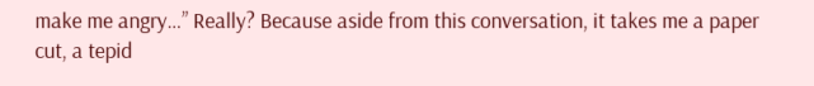make me angry…” Really? Because aside from this conversation, it takes me a paper cut, a tepid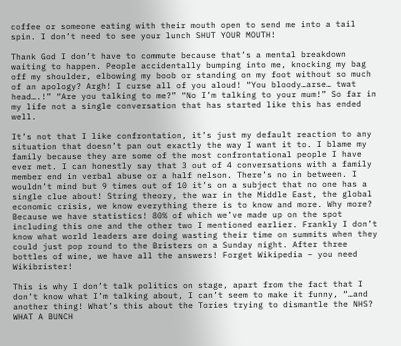coffee or someone eating with their mouth open to send me into a tail spin. I don’t need to see your lunch SHUT YOUR MOUTH!

Thank God I don’t have to commute because that’s a mental breakdown waiting to happen. People accidentally bumping into me, knocking my bag off my shoulder, elbowing my boob or standing on my foot without so much of an apology? Argh! I curse all of you aloud! “You bloody…arse… twat head….!” “Are you talking to me?” “No I’m talking to your mum!” So far in my life not a single conversation that has started like this has ended well.

It’s not that I like confrontation, it’s just my default reaction to any situation that doesn’t pan out exactly the way I want it to. I blame my family because they are some of the most confrontational people I have ever met. I can honestly say that 3 out of 4 conversations with a family member end in verbal abuse or a half nelson. There’s no in between. I wouldn’t mind but 9 times out of 10 it’s on a subject that no one has a single clue about! String theory, the war in the Middle East, the global economic crisis, we know everything there is to know and more. Why more? Because we have statistics! 80% of which we’ve made up on the spot including this one and the other two I mentioned earlier. Frankly I don’t know what world leaders are doing wasting their time on summits when they could just pop round to the Bristers on a Sunday night. After three bottles of wine, we have all the answers! Forget Wikipedia – you need Wikibrister!

This is why I don’t talk politics on stage, apart from the fact that I don’t know what I’m talking about, I can’t seem to make it funny, “…and another thing! What’s this about the Tories trying to dismantle the NHS? WHAT A BUNCH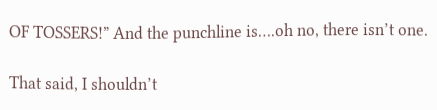OF TOSSERS!” And the punchline is….oh no, there isn’t one.

That said, I shouldn’t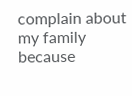complain about my family because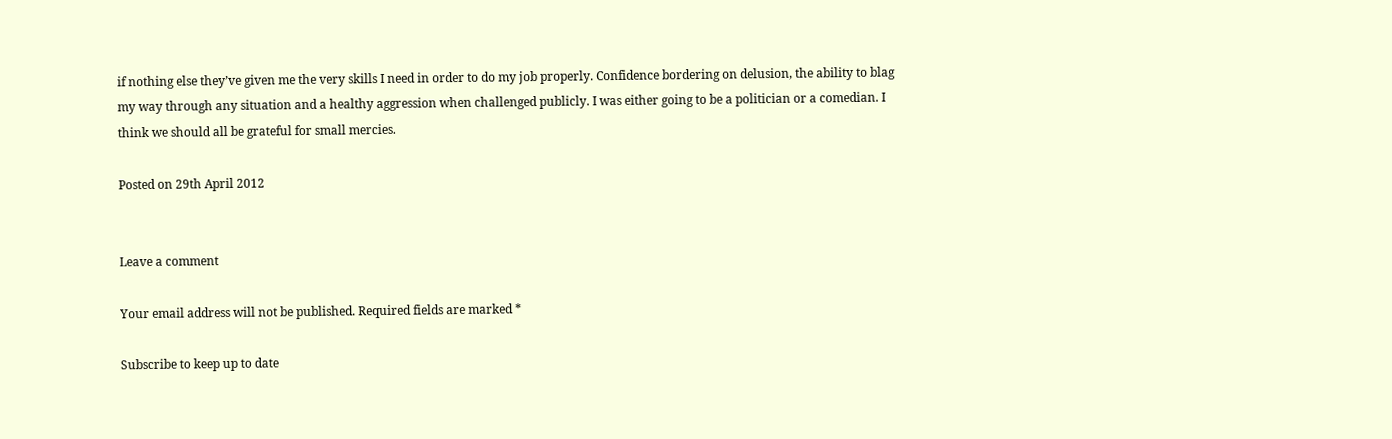if nothing else they’ve given me the very skills I need in order to do my job properly. Confidence bordering on delusion, the ability to blag my way through any situation and a healthy aggression when challenged publicly. I was either going to be a politician or a comedian. I think we should all be grateful for small mercies.

Posted on 29th April 2012


Leave a comment

Your email address will not be published. Required fields are marked *

Subscribe to keep up to date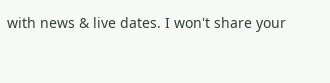with news & live dates. I won't share your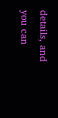details, and you can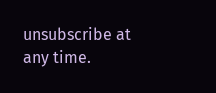unsubscribe at any time.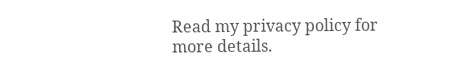Read my privacy policy for more details.